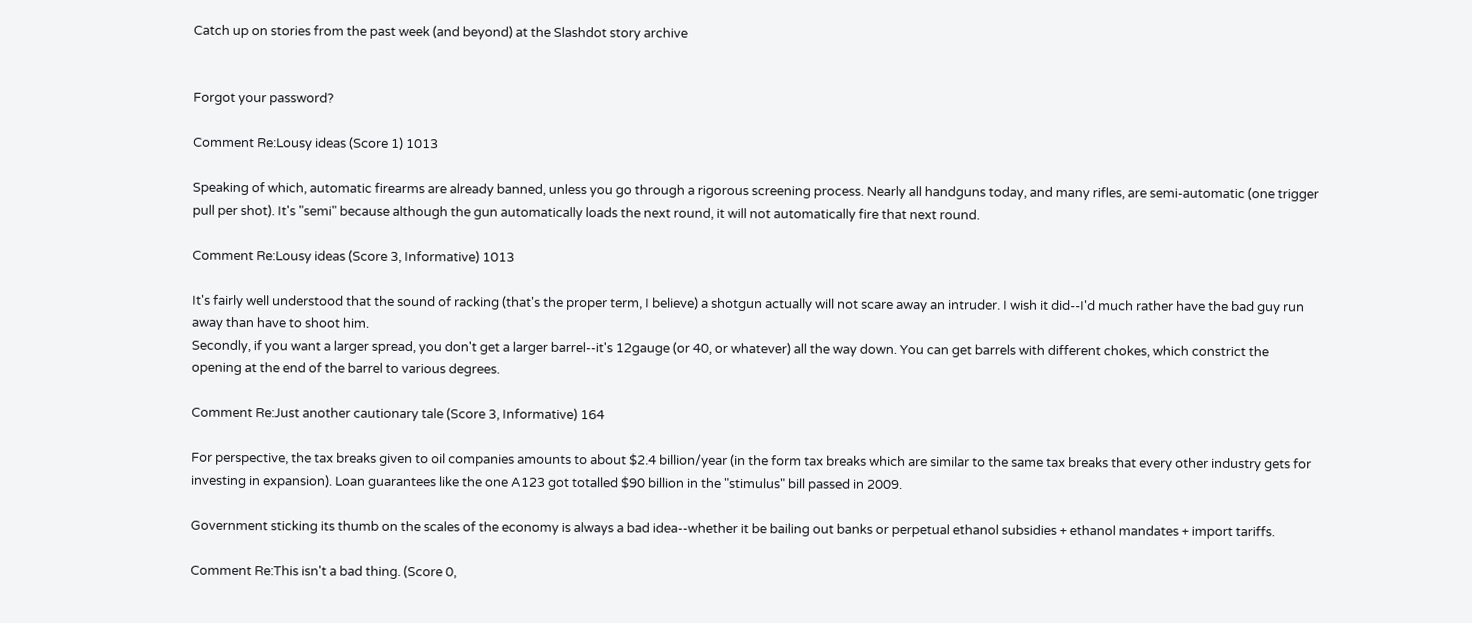Catch up on stories from the past week (and beyond) at the Slashdot story archive


Forgot your password?

Comment Re:Lousy ideas (Score 1) 1013

Speaking of which, automatic firearms are already banned, unless you go through a rigorous screening process. Nearly all handguns today, and many rifles, are semi-automatic (one trigger pull per shot). It's "semi" because although the gun automatically loads the next round, it will not automatically fire that next round.

Comment Re:Lousy ideas (Score 3, Informative) 1013

It's fairly well understood that the sound of racking (that's the proper term, I believe) a shotgun actually will not scare away an intruder. I wish it did--I'd much rather have the bad guy run away than have to shoot him.
Secondly, if you want a larger spread, you don't get a larger barrel--it's 12gauge (or 40, or whatever) all the way down. You can get barrels with different chokes, which constrict the opening at the end of the barrel to various degrees.

Comment Re:Just another cautionary tale (Score 3, Informative) 164

For perspective, the tax breaks given to oil companies amounts to about $2.4 billion/year (in the form tax breaks which are similar to the same tax breaks that every other industry gets for investing in expansion). Loan guarantees like the one A123 got totalled $90 billion in the "stimulus" bill passed in 2009.

Government sticking its thumb on the scales of the economy is always a bad idea--whether it be bailing out banks or perpetual ethanol subsidies + ethanol mandates + import tariffs.

Comment Re:This isn't a bad thing. (Score 0,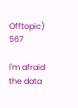Offtopic) 567

I'm afraid the data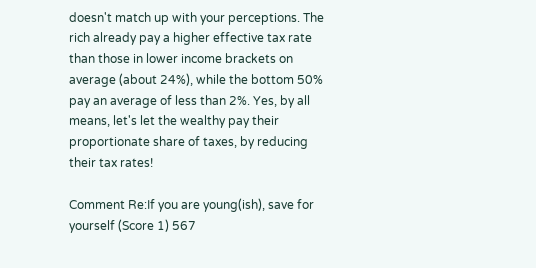doesn't match up with your perceptions. The rich already pay a higher effective tax rate than those in lower income brackets on average (about 24%), while the bottom 50% pay an average of less than 2%. Yes, by all means, let's let the wealthy pay their proportionate share of taxes, by reducing their tax rates!

Comment Re:If you are young(ish), save for yourself (Score 1) 567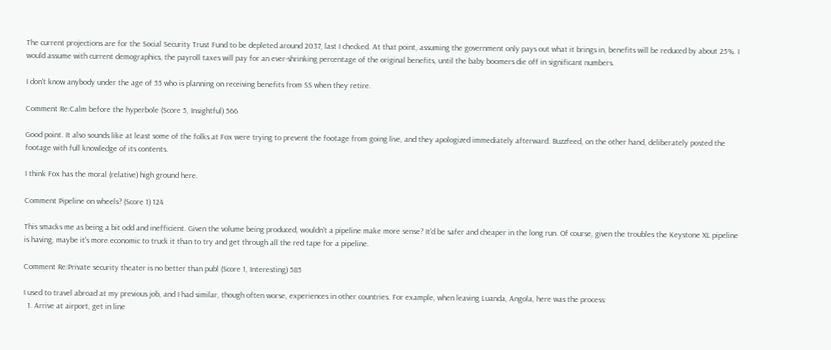The current projections are for the Social Security Trust Fund to be depleted around 2037, last I checked. At that point, assuming the government only pays out what it brings in, benefits will be reduced by about 25%. I would assume with current demographics, the payroll taxes will pay for an ever-shrinking percentage of the original benefits, until the baby boomers die off in significant numbers.

I don't know anybody under the age of 55 who is planning on receiving benefits from SS when they retire.

Comment Re:Calm before the hyperbole (Score 5, Insightful) 566

Good point. It also sounds like at least some of the folks at Fox were trying to prevent the footage from going live, and they apologized immediately afterward. Buzzfeed, on the other hand, deliberately posted the footage with full knowledge of its contents.

I think Fox has the moral (relative) high ground here.

Comment Pipeline on wheels? (Score 1) 124

This smacks me as being a bit odd and inefficient. Given the volume being produced, wouldn't a pipeline make more sense? It'd be safer and cheaper in the long run. Of course, given the troubles the Keystone XL pipeline is having, maybe it's more economic to truck it than to try and get through all the red tape for a pipeline.

Comment Re:Private security theater is no better than publ (Score 1, Interesting) 585

I used to travel abroad at my previous job, and I had similar, though often worse, experiences in other countries. For example, when leaving Luanda, Angola, here was the process:
  1. Arrive at airport, get in line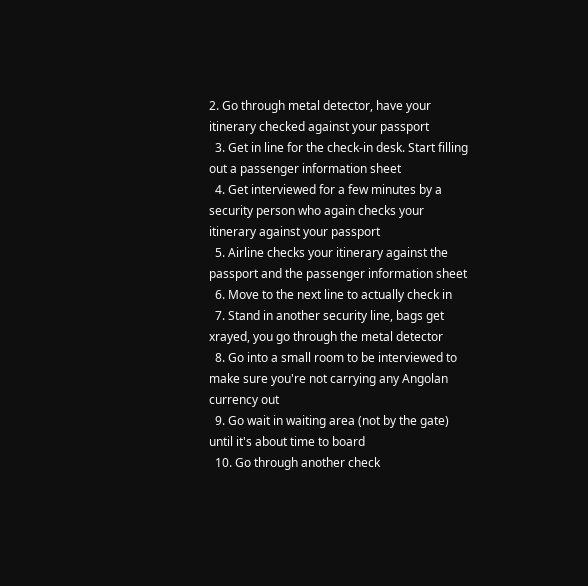2. Go through metal detector, have your itinerary checked against your passport
  3. Get in line for the check-in desk. Start filling out a passenger information sheet
  4. Get interviewed for a few minutes by a security person who again checks your itinerary against your passport
  5. Airline checks your itinerary against the passport and the passenger information sheet
  6. Move to the next line to actually check in
  7. Stand in another security line, bags get xrayed, you go through the metal detector
  8. Go into a small room to be interviewed to make sure you're not carrying any Angolan currency out
  9. Go wait in waiting area (not by the gate) until it's about time to board
  10. Go through another check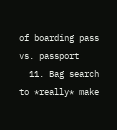of boarding pass vs. passport
  11. Bag search to *really* make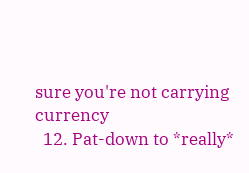sure you're not carrying currency
  12. Pat-down to *really*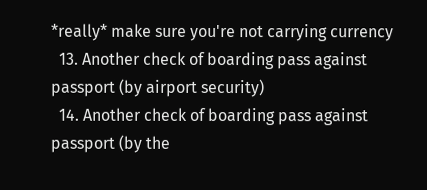*really* make sure you're not carrying currency
  13. Another check of boarding pass against passport (by airport security)
  14. Another check of boarding pass against passport (by the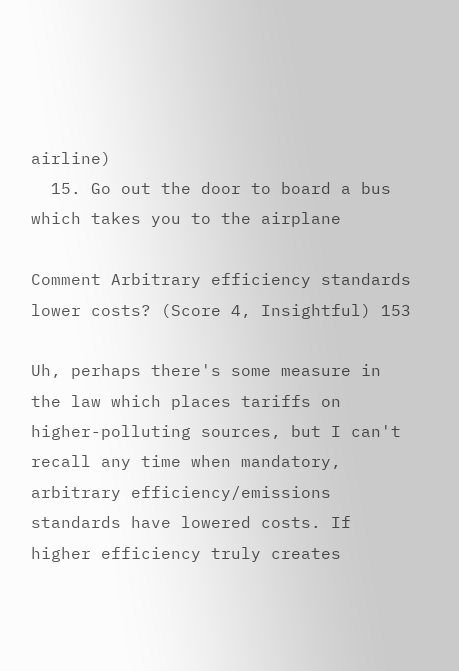airline)
  15. Go out the door to board a bus which takes you to the airplane

Comment Arbitrary efficiency standards lower costs? (Score 4, Insightful) 153

Uh, perhaps there's some measure in the law which places tariffs on higher-polluting sources, but I can't recall any time when mandatory, arbitrary efficiency/emissions standards have lowered costs. If higher efficiency truly creates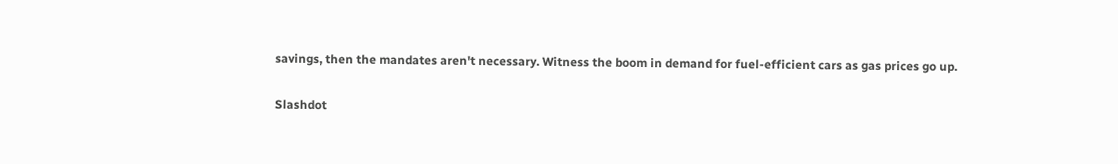savings, then the mandates aren't necessary. Witness the boom in demand for fuel-efficient cars as gas prices go up.

Slashdot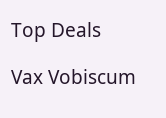Top Deals

Vax Vobiscum